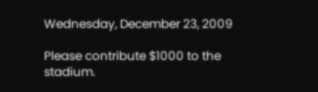Wednesday, December 23, 2009

Please contribute $1000 to the stadium.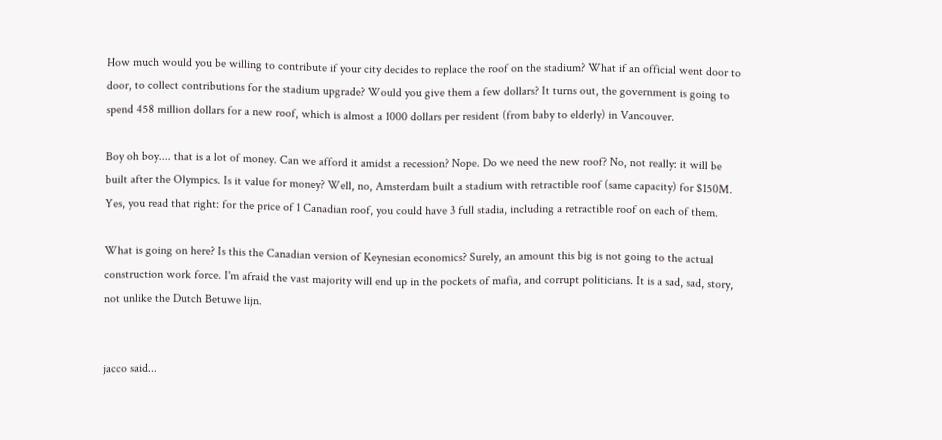How much would you be willing to contribute if your city decides to replace the roof on the stadium? What if an official went door to door, to collect contributions for the stadium upgrade? Would you give them a few dollars? It turns out, the government is going to spend 458 million dollars for a new roof, which is almost a 1000 dollars per resident (from baby to elderly) in Vancouver.

Boy oh boy.... that is a lot of money. Can we afford it amidst a recession? Nope. Do we need the new roof? No, not really: it will be built after the Olympics. Is it value for money? Well, no, Amsterdam built a stadium with retractible roof (same capacity) for $150M. Yes, you read that right: for the price of 1 Canadian roof, you could have 3 full stadia, including a retractible roof on each of them.

What is going on here? Is this the Canadian version of Keynesian economics? Surely, an amount this big is not going to the actual construction work force. I'm afraid the vast majority will end up in the pockets of mafia, and corrupt politicians. It is a sad, sad, story, not unlike the Dutch Betuwe lijn.


jacco said...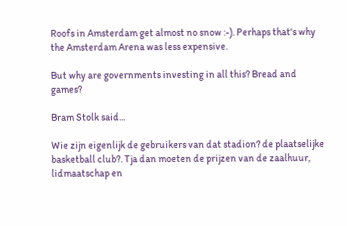Roofs in Amsterdam get almost no snow :-). Perhaps that's why the Amsterdam Arena was less expensive.

But why are governments investing in all this? Bread and games?

Bram Stolk said...

Wie zijn eigenlijk de gebruikers van dat stadion? de plaatselijke basketball club?. Tja dan moeten de prijzen van de zaalhuur, lidmaatschap en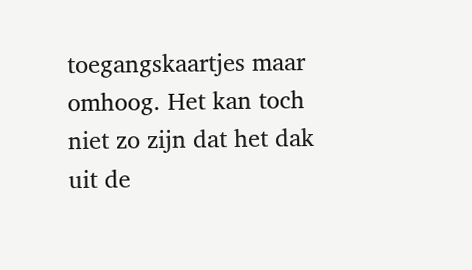toegangskaartjes maar omhoog. Het kan toch niet zo zijn dat het dak uit de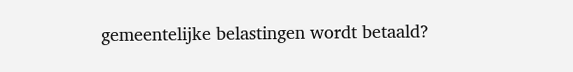gemeentelijke belastingen wordt betaald?